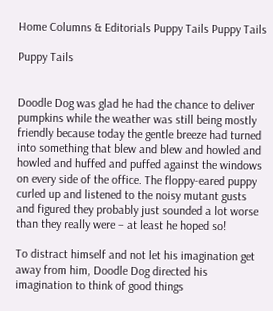Home Columns & Editorials Puppy Tails Puppy Tails

Puppy Tails


Doodle Dog was glad he had the chance to deliver pumpkins while the weather was still being mostly friendly because today the gentle breeze had turned into something that blew and blew and howled and howled and huffed and puffed against the windows on every side of the office. The floppy-eared puppy curled up and listened to the noisy mutant gusts and figured they probably just sounded a lot worse than they really were – at least he hoped so!

To distract himself and not let his imagination get away from him, Doodle Dog directed his imagination to think of good things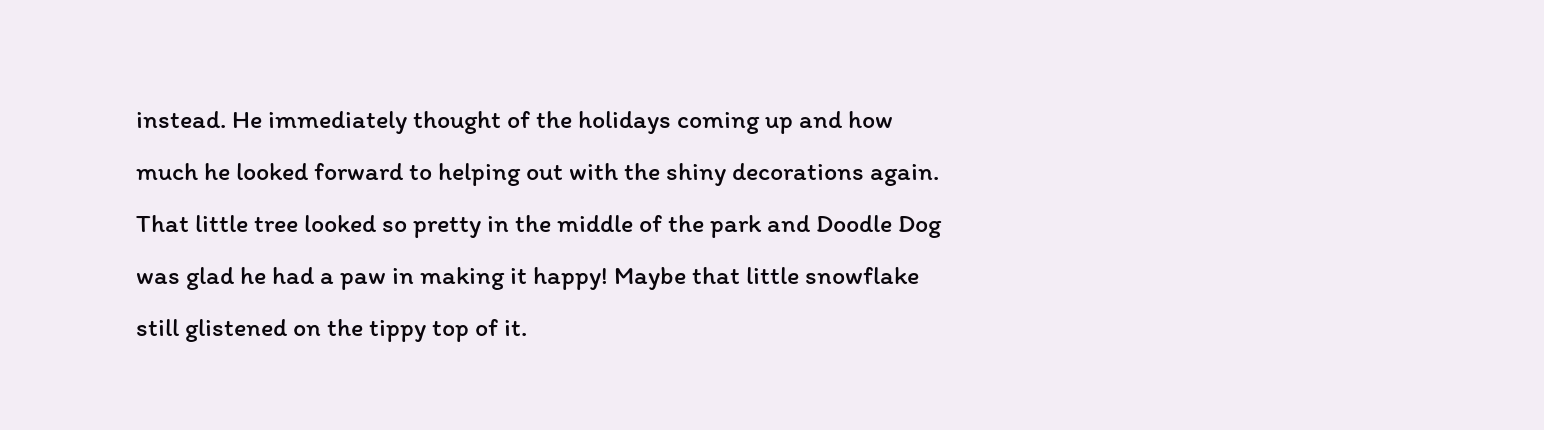instead. He immediately thought of the holidays coming up and how much he looked forward to helping out with the shiny decorations again. That little tree looked so pretty in the middle of the park and Doodle Dog was glad he had a paw in making it happy! Maybe that little snowflake still glistened on the tippy top of it.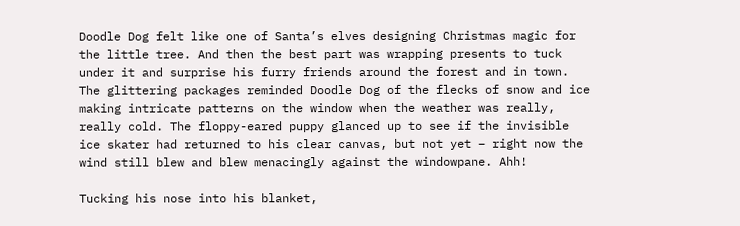Doodle Dog felt like one of Santa’s elves designing Christmas magic for the little tree. And then the best part was wrapping presents to tuck under it and surprise his furry friends around the forest and in town. The glittering packages reminded Doodle Dog of the flecks of snow and ice making intricate patterns on the window when the weather was really, really cold. The floppy-eared puppy glanced up to see if the invisible ice skater had returned to his clear canvas, but not yet – right now the wind still blew and blew menacingly against the windowpane. Ahh!

Tucking his nose into his blanket,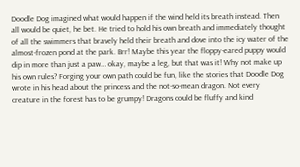Doodle Dog imagined what would happen if the wind held its breath instead. Then all would be quiet, he bet. He tried to hold his own breath and immediately thought of all the swimmers that bravely held their breath and dove into the icy water of the almost-frozen pond at the park. Brr! Maybe this year the floppy-eared puppy would dip in more than just a paw… okay, maybe a leg, but that was it! Why not make up his own rules? Forging your own path could be fun, like the stories that Doodle Dog wrote in his head about the princess and the not-so-mean dragon. Not every creature in the forest has to be grumpy! Dragons could be fluffy and kind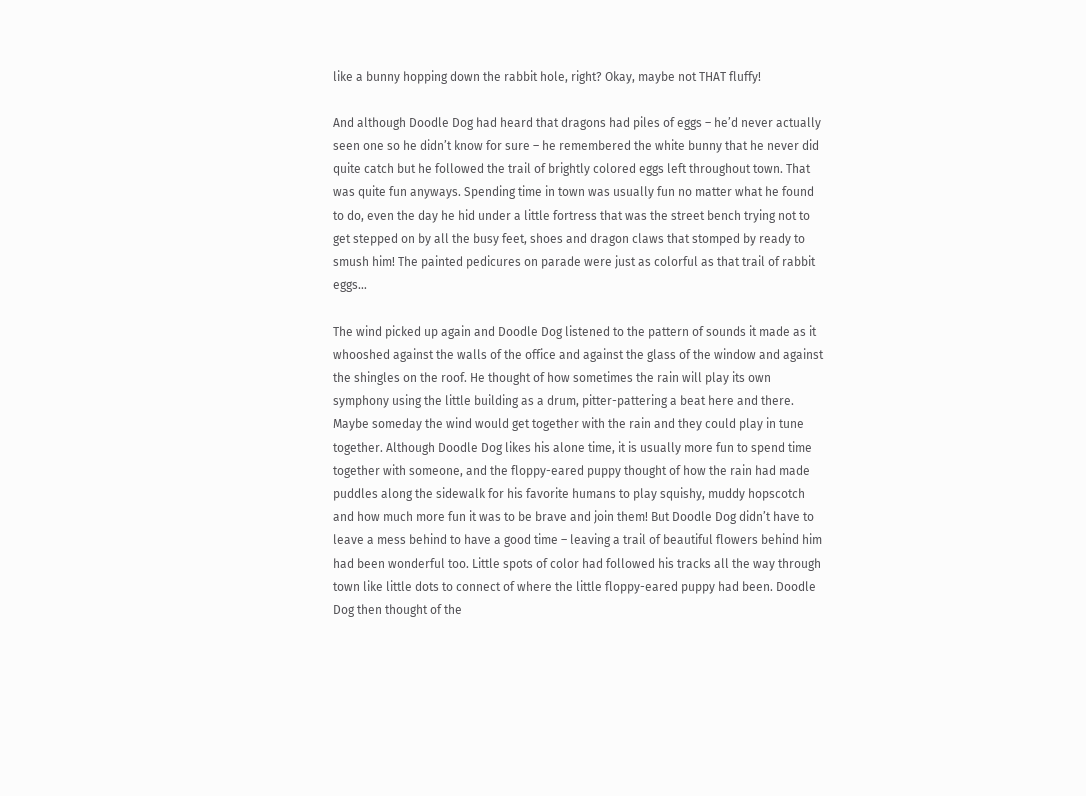like a bunny hopping down the rabbit hole, right? Okay, maybe not THAT fluffy!

And although Doodle Dog had heard that dragons had piles of eggs – he’d never actually seen one so he didn’t know for sure – he remembered the white bunny that he never did quite catch but he followed the trail of brightly colored eggs left throughout town. That was quite fun anyways. Spending time in town was usually fun no matter what he found to do, even the day he hid under a little fortress that was the street bench trying not to get stepped on by all the busy feet, shoes and dragon claws that stomped by ready to smush him! The painted pedicures on parade were just as colorful as that trail of rabbit eggs…

The wind picked up again and Doodle Dog listened to the pattern of sounds it made as it whooshed against the walls of the office and against the glass of the window and against the shingles on the roof. He thought of how sometimes the rain will play its own symphony using the little building as a drum, pitter-pattering a beat here and there. Maybe someday the wind would get together with the rain and they could play in tune together. Although Doodle Dog likes his alone time, it is usually more fun to spend time together with someone, and the floppy-eared puppy thought of how the rain had made puddles along the sidewalk for his favorite humans to play squishy, muddy hopscotch and how much more fun it was to be brave and join them! But Doodle Dog didn’t have to leave a mess behind to have a good time – leaving a trail of beautiful flowers behind him had been wonderful too. Little spots of color had followed his tracks all the way through town like little dots to connect of where the little floppy-eared puppy had been. Doodle Dog then thought of the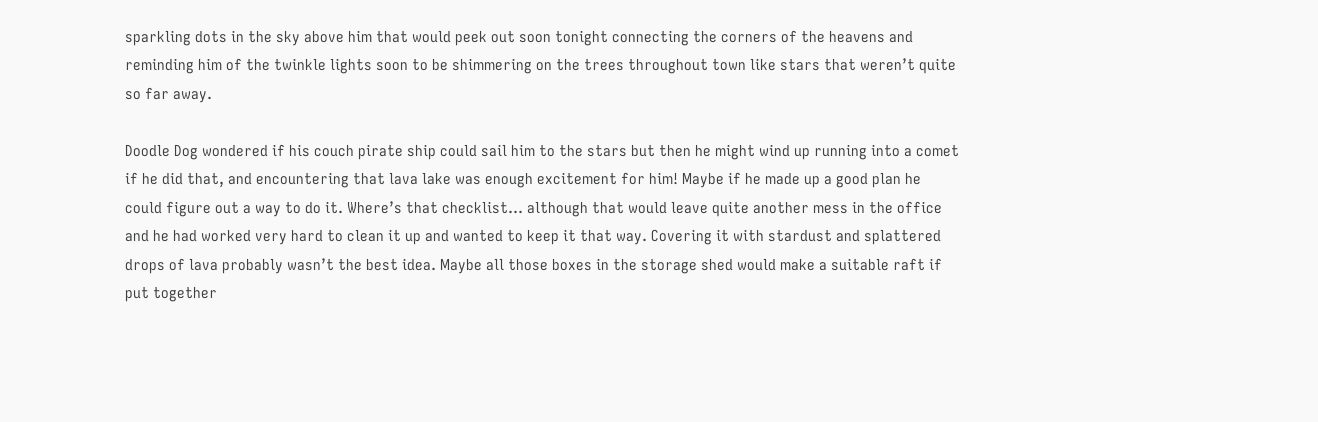sparkling dots in the sky above him that would peek out soon tonight connecting the corners of the heavens and reminding him of the twinkle lights soon to be shimmering on the trees throughout town like stars that weren’t quite so far away.

Doodle Dog wondered if his couch pirate ship could sail him to the stars but then he might wind up running into a comet if he did that, and encountering that lava lake was enough excitement for him! Maybe if he made up a good plan he could figure out a way to do it. Where’s that checklist… although that would leave quite another mess in the office and he had worked very hard to clean it up and wanted to keep it that way. Covering it with stardust and splattered drops of lava probably wasn’t the best idea. Maybe all those boxes in the storage shed would make a suitable raft if put together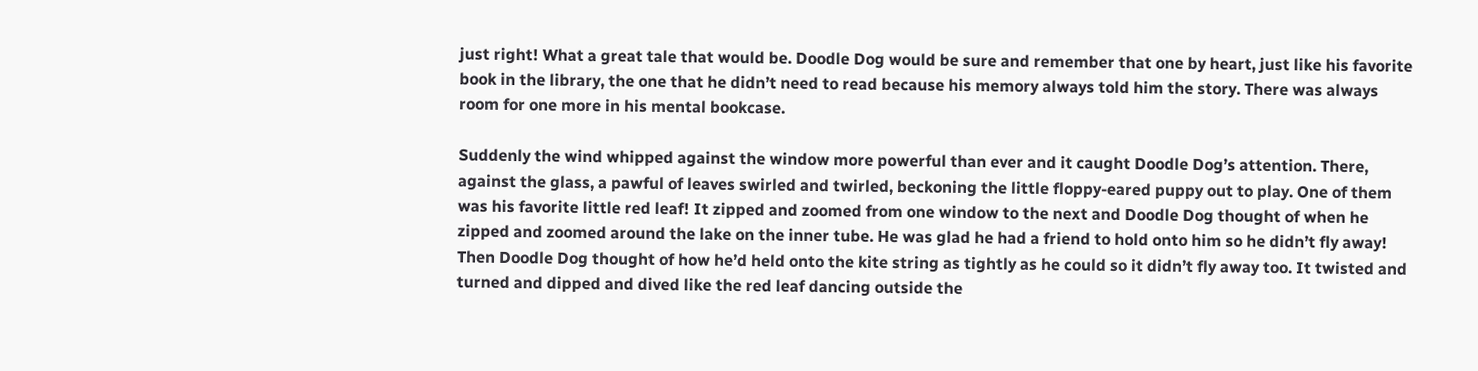just right! What a great tale that would be. Doodle Dog would be sure and remember that one by heart, just like his favorite book in the library, the one that he didn’t need to read because his memory always told him the story. There was always room for one more in his mental bookcase.

Suddenly the wind whipped against the window more powerful than ever and it caught Doodle Dog’s attention. There, against the glass, a pawful of leaves swirled and twirled, beckoning the little floppy-eared puppy out to play. One of them was his favorite little red leaf! It zipped and zoomed from one window to the next and Doodle Dog thought of when he zipped and zoomed around the lake on the inner tube. He was glad he had a friend to hold onto him so he didn’t fly away! Then Doodle Dog thought of how he’d held onto the kite string as tightly as he could so it didn’t fly away too. It twisted and turned and dipped and dived like the red leaf dancing outside the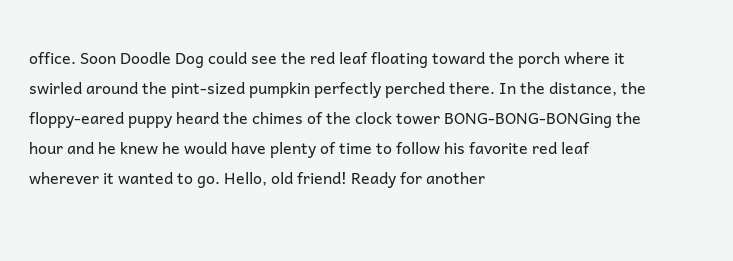office. Soon Doodle Dog could see the red leaf floating toward the porch where it swirled around the pint-sized pumpkin perfectly perched there. In the distance, the floppy-eared puppy heard the chimes of the clock tower BONG-BONG-BONGing the hour and he knew he would have plenty of time to follow his favorite red leaf wherever it wanted to go. Hello, old friend! Ready for another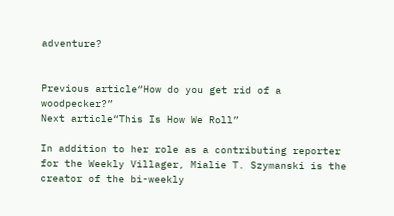adventure?


Previous article“How do you get rid of a woodpecker?”
Next article“This Is How We Roll”

In addition to her role as a contributing reporter for the Weekly Villager, Mialie T. Szymanski is the creator of the bi-weekly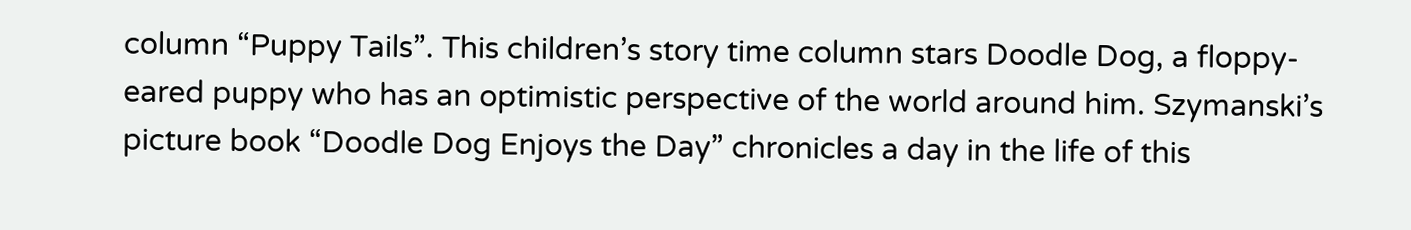column “Puppy Tails”. This children’s story time column stars Doodle Dog, a floppy-eared puppy who has an optimistic perspective of the world around him. Szymanski’s picture book “Doodle Dog Enjoys the Day” chronicles a day in the life of this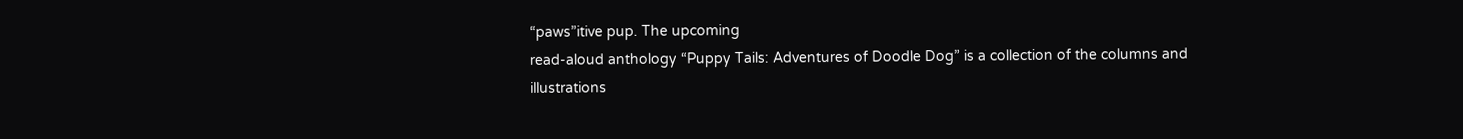“paws”itive pup. The upcoming
read-aloud anthology “Puppy Tails: Adventures of Doodle Dog” is a collection of the columns and
illustrations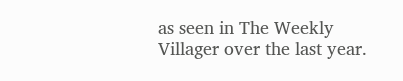as seen in The Weekly Villager over the last year.